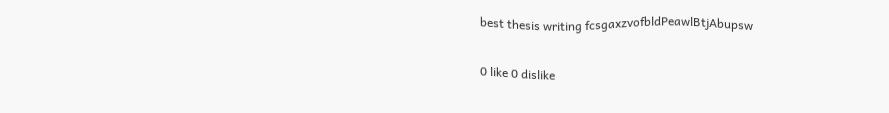best thesis writing fcsgaxzvofbldPeawlBtjAbupsw

0 like 0 dislike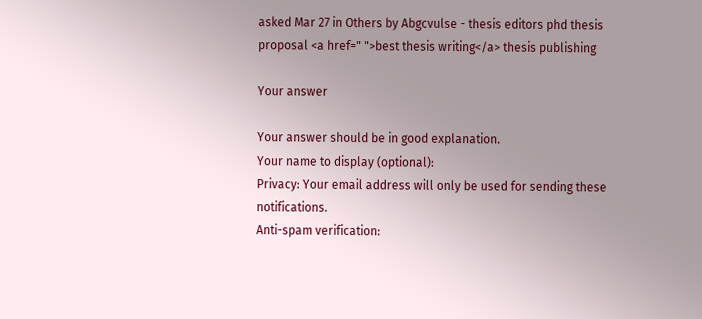asked Mar 27 in Others by Abgcvulse - thesis editors phd thesis proposal <a href=" ">best thesis writing</a> thesis publishing

Your answer

Your answer should be in good explanation.
Your name to display (optional):
Privacy: Your email address will only be used for sending these notifications.
Anti-spam verification: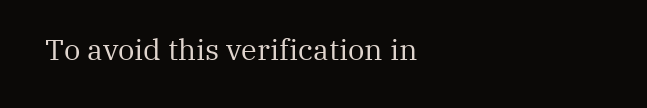To avoid this verification in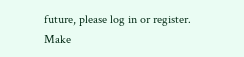future, please log in or register.
Make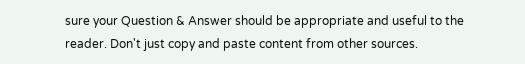sure your Question & Answer should be appropriate and useful to the reader. Don't just copy and paste content from other sources.